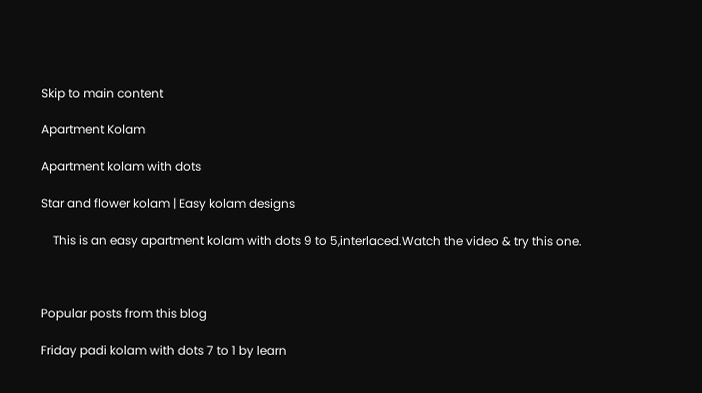Skip to main content

Apartment Kolam

Apartment kolam with dots

Star and flower kolam | Easy kolam designs

    This is an easy apartment kolam with dots 9 to 5,interlaced.Watch the video & try this one.



Popular posts from this blog

Friday padi kolam with dots 7 to 1 by learn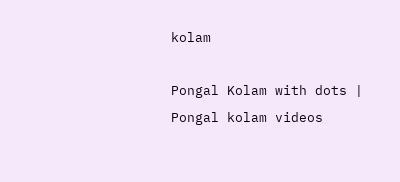kolam

Pongal Kolam with dots | Pongal kolam videos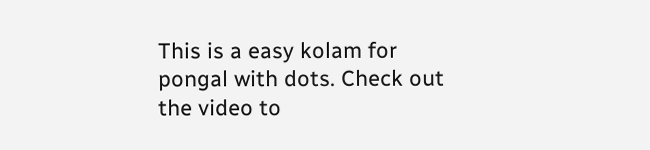This is a easy kolam for pongal with dots. Check out the video to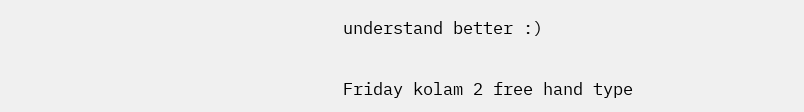understand better :)

Friday kolam 2 free hand type